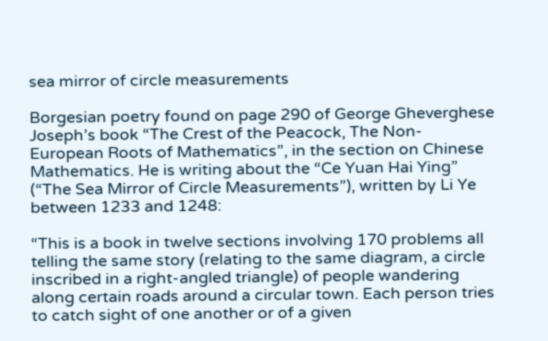sea mirror of circle measurements

Borgesian poetry found on page 290 of George Gheverghese Joseph’s book “The Crest of the Peacock, The Non-European Roots of Mathematics”, in the section on Chinese Mathematics. He is writing about the “Ce Yuan Hai Ying” (“The Sea Mirror of Circle Measurements”), written by Li Ye between 1233 and 1248:

“This is a book in twelve sections involving 170 problems all telling the same story (relating to the same diagram, a circle inscribed in a right-angled triangle) of people wandering along certain roads around a circular town. Each person tries to catch sight of one another or of a given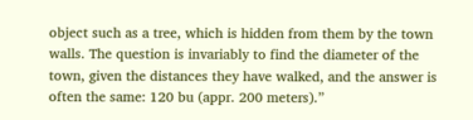object such as a tree, which is hidden from them by the town walls. The question is invariably to find the diameter of the town, given the distances they have walked, and the answer is often the same: 120 bu (appr. 200 meters).”